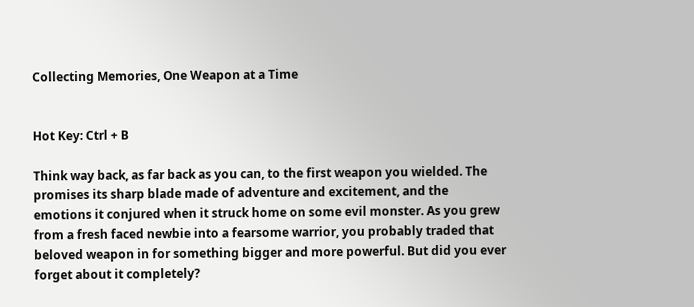Collecting Memories, One Weapon at a Time


Hot Key: Ctrl + B

Think way back, as far back as you can, to the first weapon you wielded. The promises its sharp blade made of adventure and excitement, and the emotions it conjured when it struck home on some evil monster. As you grew from a fresh faced newbie into a fearsome warrior, you probably traded that beloved weapon in for something bigger and more powerful. But did you ever forget about it completely?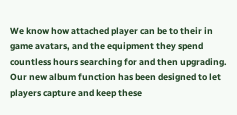We know how attached player can be to their in game avatars, and the equipment they spend countless hours searching for and then upgrading. Our new album function has been designed to let players capture and keep these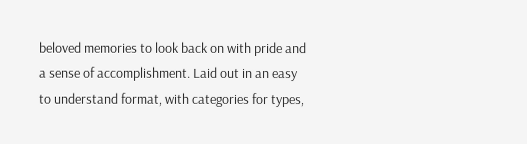beloved memories to look back on with pride and a sense of accomplishment. Laid out in an easy to understand format, with categories for types,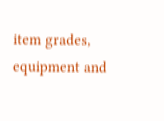item grades, equipment and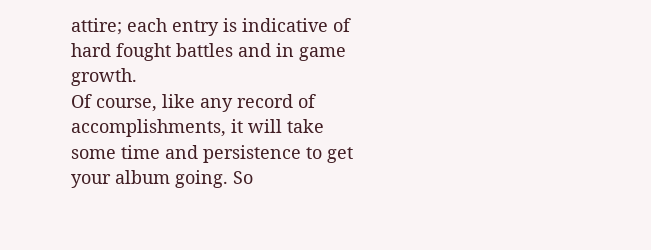attire; each entry is indicative of hard fought battles and in game growth.
Of course, like any record of accomplishments, it will take some time and persistence to get your album going. So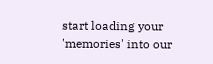start loading your 'memories' into our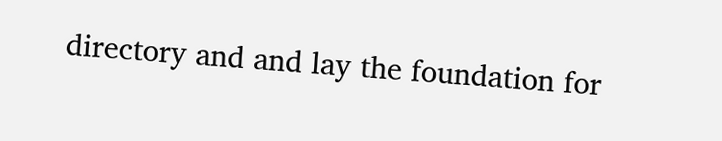directory and and lay the foundation for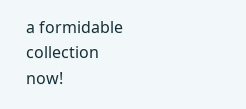a formidable collection now!